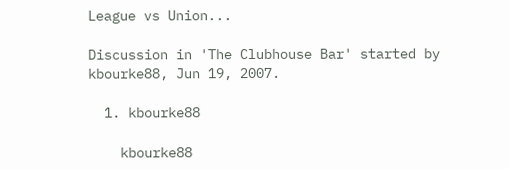League vs Union...

Discussion in 'The Clubhouse Bar' started by kbourke88, Jun 19, 2007.

  1. kbourke88

    kbourke88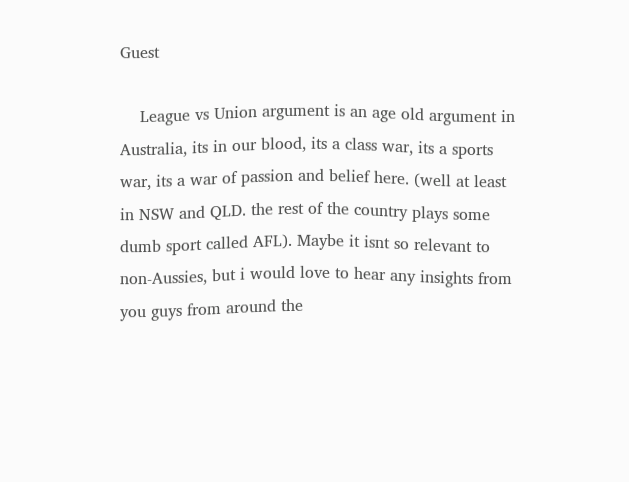Guest

    League vs Union argument is an age old argument in Australia, its in our blood, its a class war, its a sports war, its a war of passion and belief here. (well at least in NSW and QLD. the rest of the country plays some dumb sport called AFL). Maybe it isnt so relevant to non-Aussies, but i would love to hear any insights from you guys from around the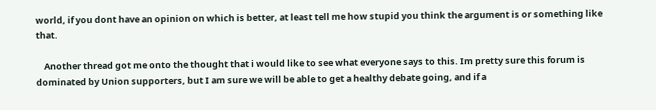world, if you dont have an opinion on which is better, at least tell me how stupid you think the argument is or something like that.

    Another thread got me onto the thought that i would like to see what everyone says to this. Im pretty sure this forum is dominated by Union supporters, but I am sure we will be able to get a healthy debate going, and if a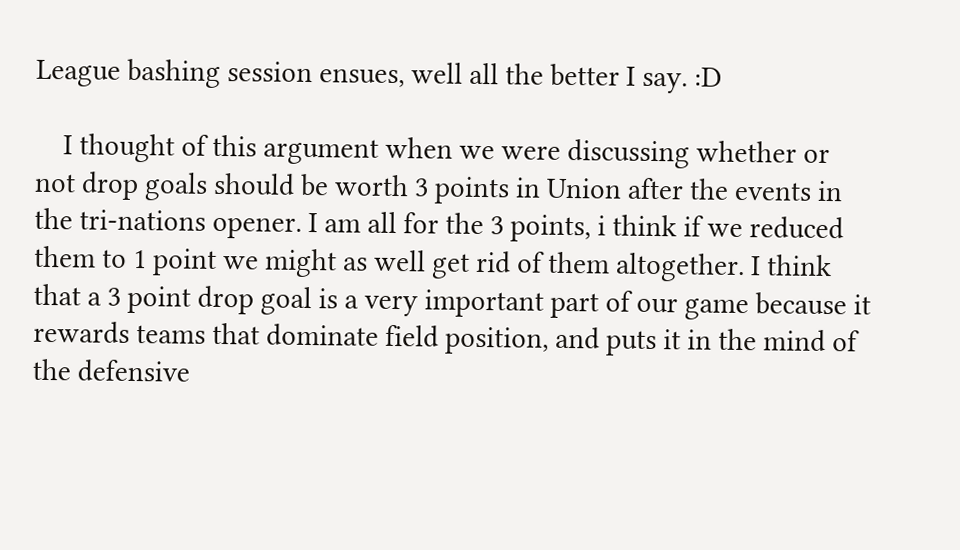League bashing session ensues, well all the better I say. :D

    I thought of this argument when we were discussing whether or not drop goals should be worth 3 points in Union after the events in the tri-nations opener. I am all for the 3 points, i think if we reduced them to 1 point we might as well get rid of them altogether. I think that a 3 point drop goal is a very important part of our game because it rewards teams that dominate field position, and puts it in the mind of the defensive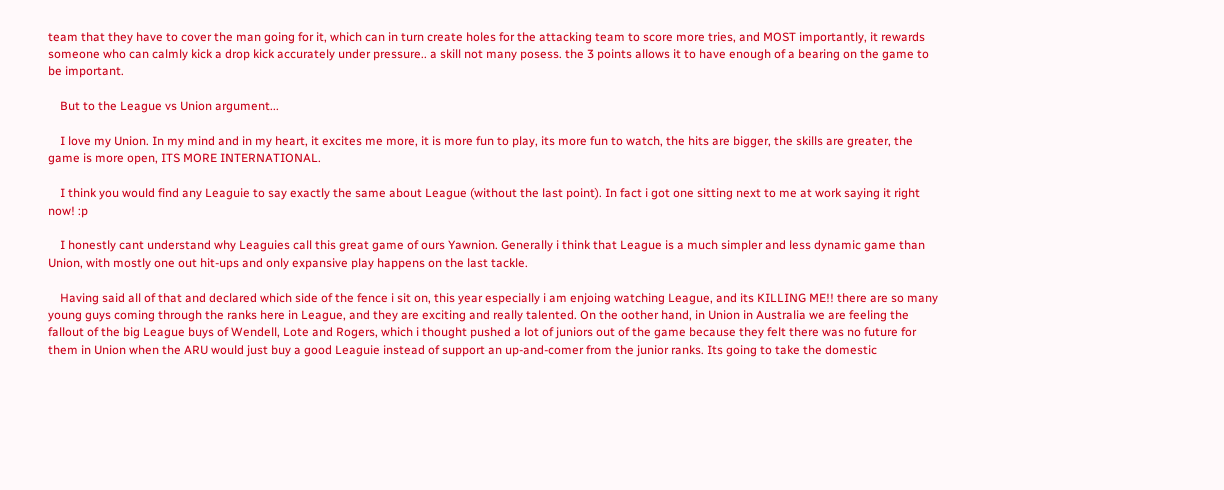team that they have to cover the man going for it, which can in turn create holes for the attacking team to score more tries, and MOST importantly, it rewards someone who can calmly kick a drop kick accurately under pressure.. a skill not many posess. the 3 points allows it to have enough of a bearing on the game to be important.

    But to the League vs Union argument...

    I love my Union. In my mind and in my heart, it excites me more, it is more fun to play, its more fun to watch, the hits are bigger, the skills are greater, the game is more open, ITS MORE INTERNATIONAL.

    I think you would find any Leaguie to say exactly the same about League (without the last point). In fact i got one sitting next to me at work saying it right now! :p

    I honestly cant understand why Leaguies call this great game of ours Yawnion. Generally i think that League is a much simpler and less dynamic game than Union, with mostly one out hit-ups and only expansive play happens on the last tackle.

    Having said all of that and declared which side of the fence i sit on, this year especially i am enjoing watching League, and its KILLING ME!! there are so many young guys coming through the ranks here in League, and they are exciting and really talented. On the oother hand, in Union in Australia we are feeling the fallout of the big League buys of Wendell, Lote and Rogers, which i thought pushed a lot of juniors out of the game because they felt there was no future for them in Union when the ARU would just buy a good Leaguie instead of support an up-and-comer from the junior ranks. Its going to take the domestic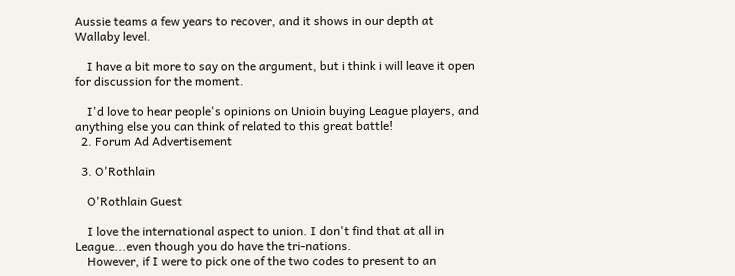Aussie teams a few years to recover, and it shows in our depth at Wallaby level.

    I have a bit more to say on the argument, but i think i will leave it open for discussion for the moment.

    I'd love to hear people's opinions on Unioin buying League players, and anything else you can think of related to this great battle!
  2. Forum Ad Advertisement

  3. O'Rothlain

    O'Rothlain Guest

    I love the international aspect to union. I don't find that at all in League...even though you do have the tri-nations.
    However, if I were to pick one of the two codes to present to an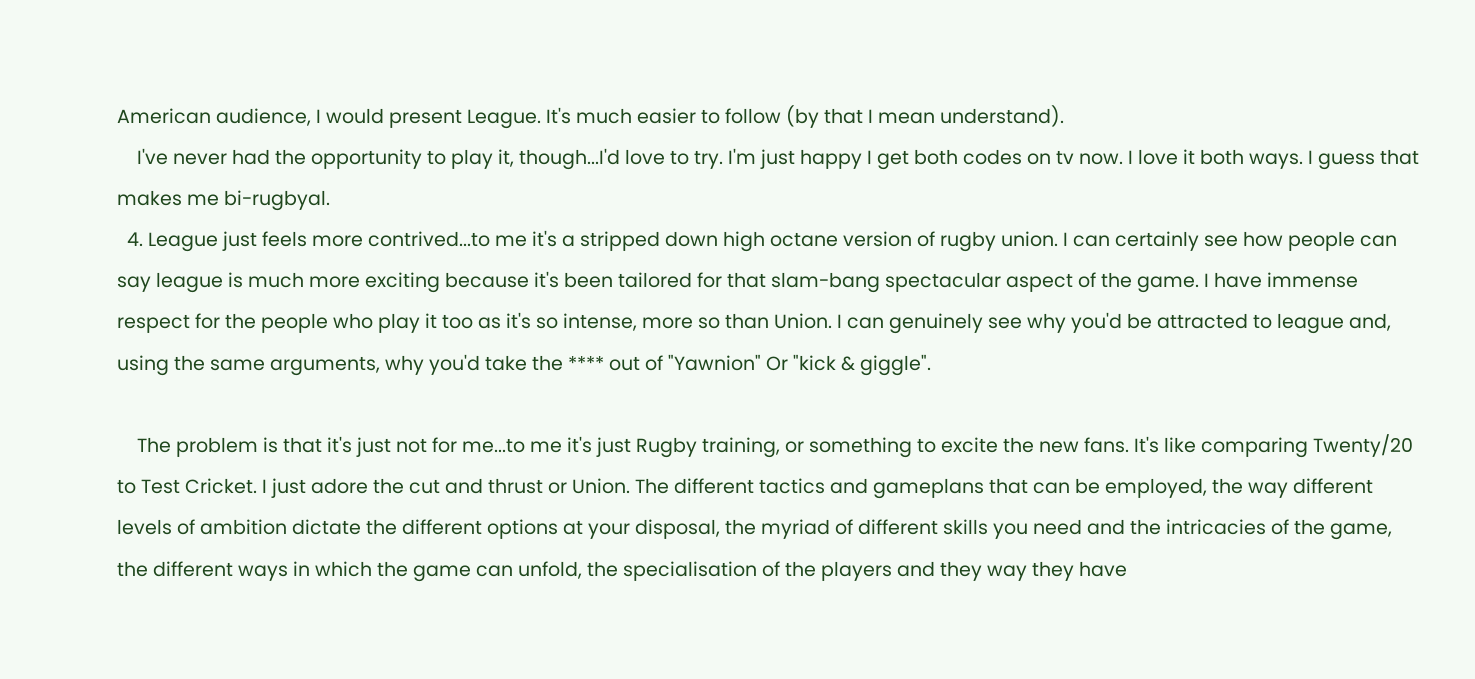American audience, I would present League. It's much easier to follow (by that I mean understand).
    I've never had the opportunity to play it, though...I'd love to try. I'm just happy I get both codes on tv now. I love it both ways. I guess that makes me bi-rugbyal.
  4. League just feels more contrived...to me it's a stripped down high octane version of rugby union. I can certainly see how people can say league is much more exciting because it's been tailored for that slam-bang spectacular aspect of the game. I have immense respect for the people who play it too as it's so intense, more so than Union. I can genuinely see why you'd be attracted to league and, using the same arguments, why you'd take the **** out of "Yawnion" Or "kick & giggle".

    The problem is that it's just not for me...to me it's just Rugby training, or something to excite the new fans. It's like comparing Twenty/20 to Test Cricket. I just adore the cut and thrust or Union. The different tactics and gameplans that can be employed, the way different levels of ambition dictate the different options at your disposal, the myriad of different skills you need and the intricacies of the game, the different ways in which the game can unfold, the specialisation of the players and they way they have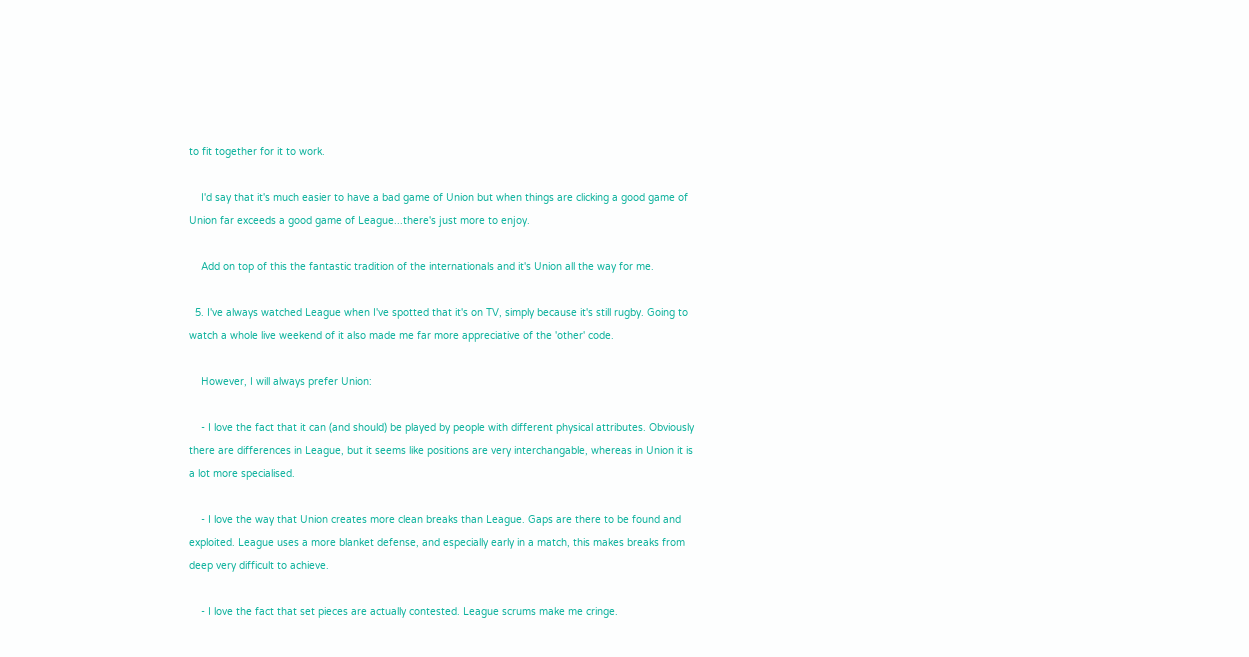to fit together for it to work.

    I'd say that it's much easier to have a bad game of Union but when things are clicking a good game of Union far exceeds a good game of League...there's just more to enjoy.

    Add on top of this the fantastic tradition of the internationals and it's Union all the way for me.

  5. I've always watched League when I've spotted that it's on TV, simply because it's still rugby. Going to watch a whole live weekend of it also made me far more appreciative of the 'other' code.

    However, I will always prefer Union:

    - I love the fact that it can (and should) be played by people with different physical attributes. Obviously there are differences in League, but it seems like positions are very interchangable, whereas in Union it is a lot more specialised.

    - I love the way that Union creates more clean breaks than League. Gaps are there to be found and exploited. League uses a more blanket defense, and especially early in a match, this makes breaks from deep very difficult to achieve.

    - I love the fact that set pieces are actually contested. League scrums make me cringe.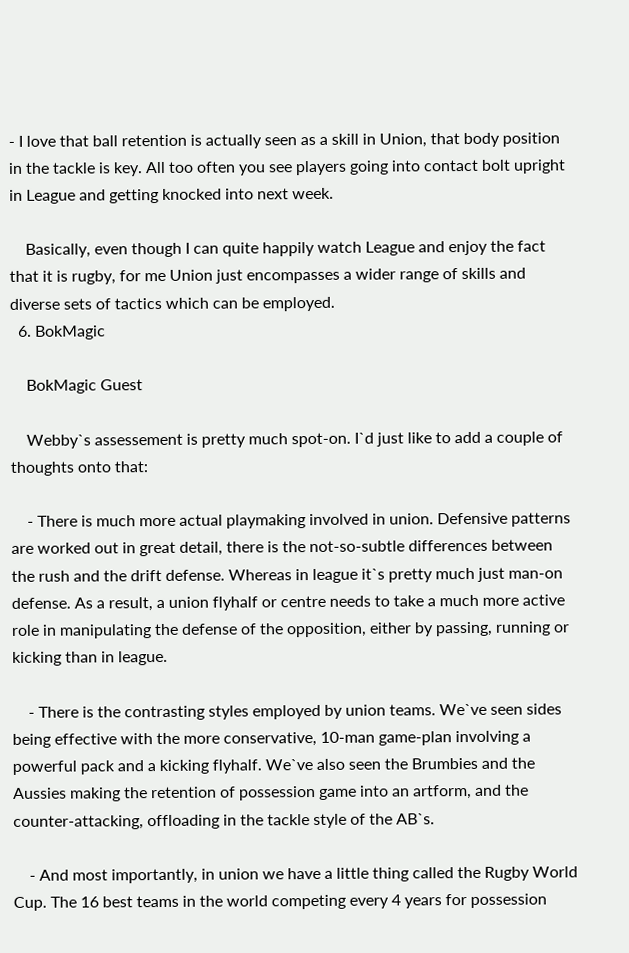- I love that ball retention is actually seen as a skill in Union, that body position in the tackle is key. All too often you see players going into contact bolt upright in League and getting knocked into next week.

    Basically, even though I can quite happily watch League and enjoy the fact that it is rugby, for me Union just encompasses a wider range of skills and diverse sets of tactics which can be employed.
  6. BokMagic

    BokMagic Guest

    Webby`s assessement is pretty much spot-on. I`d just like to add a couple of thoughts onto that:

    - There is much more actual playmaking involved in union. Defensive patterns are worked out in great detail, there is the not-so-subtle differences between the rush and the drift defense. Whereas in league it`s pretty much just man-on defense. As a result, a union flyhalf or centre needs to take a much more active role in manipulating the defense of the opposition, either by passing, running or kicking than in league.

    - There is the contrasting styles employed by union teams. We`ve seen sides being effective with the more conservative, 10-man game-plan involving a powerful pack and a kicking flyhalf. We`ve also seen the Brumbies and the Aussies making the retention of possession game into an artform, and the counter-attacking, offloading in the tackle style of the AB`s.

    - And most importantly, in union we have a little thing called the Rugby World Cup. The 16 best teams in the world competing every 4 years for possession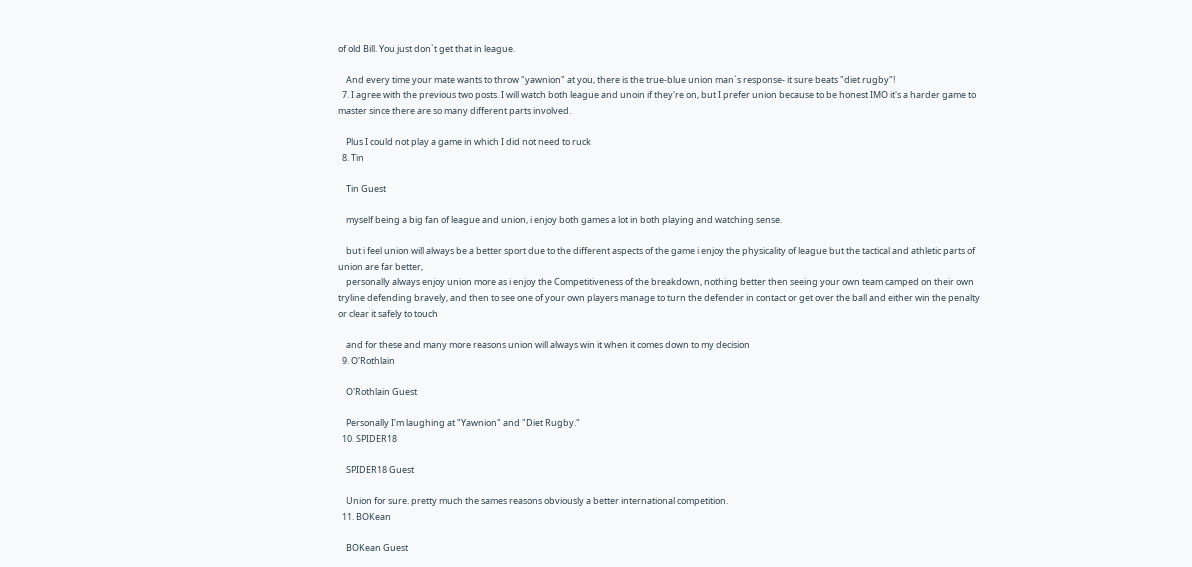of old Bill. You just don`t get that in league.

    And every time your mate wants to throw "yawnion" at you, there is the true-blue union man`s response- it sure beats "diet rugby"!
  7. I agree with the previous two posts. I will watch both league and unoin if they're on, but I prefer union because to be honest IMO it's a harder game to master since there are so many different parts involved.

    Plus I could not play a game in which I did not need to ruck
  8. Tin

    Tin Guest

    myself being a big fan of league and union, i enjoy both games a lot in both playing and watching sense.

    but i feel union will always be a better sport due to the different aspects of the game i enjoy the physicality of league but the tactical and athletic parts of union are far better,
    personally always enjoy union more as i enjoy the Competitiveness of the breakdown, nothing better then seeing your own team camped on their own tryline defending bravely, and then to see one of your own players manage to turn the defender in contact or get over the ball and either win the penalty or clear it safely to touch

    and for these and many more reasons union will always win it when it comes down to my decision
  9. O'Rothlain

    O'Rothlain Guest

    Personally I'm laughing at "Yawnion" and "Diet Rugby."
  10. SPIDER18

    SPIDER18 Guest

    Union for sure. pretty much the sames reasons obviously a better international competition.
  11. BOKean

    BOKean Guest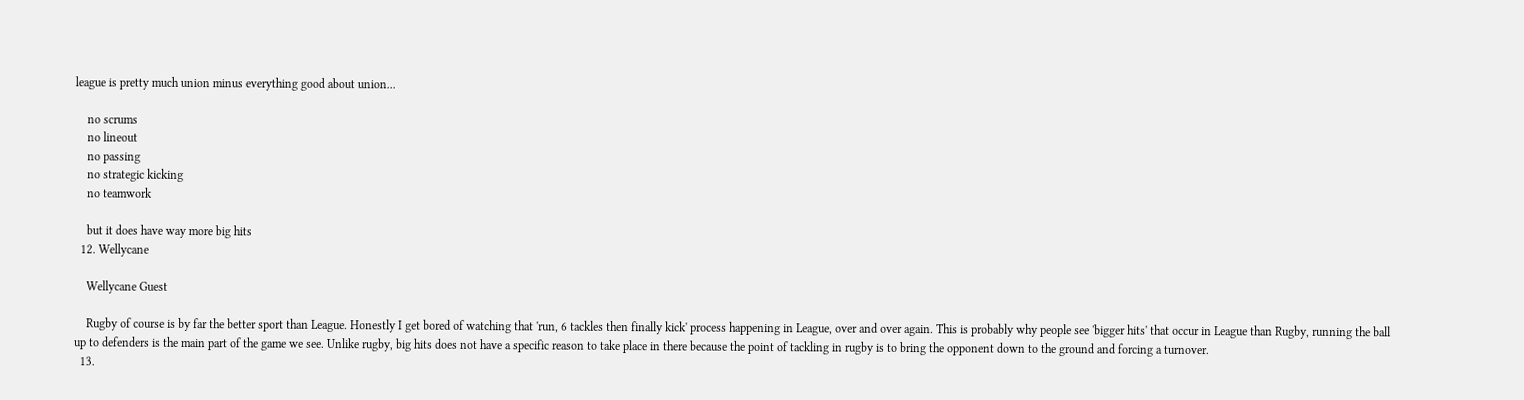league is pretty much union minus everything good about union...

    no scrums
    no lineout
    no passing
    no strategic kicking
    no teamwork

    but it does have way more big hits
  12. Wellycane

    Wellycane Guest

    Rugby of course is by far the better sport than League. Honestly I get bored of watching that 'run, 6 tackles then finally kick' process happening in League, over and over again. This is probably why people see 'bigger hits' that occur in League than Rugby, running the ball up to defenders is the main part of the game we see. Unlike rugby, big hits does not have a specific reason to take place in there because the point of tackling in rugby is to bring the opponent down to the ground and forcing a turnover.
  13.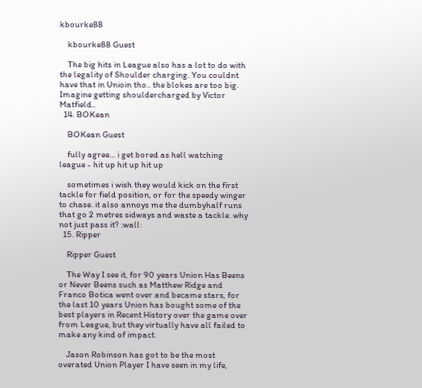kbourke88

    kbourke88 Guest

    The big hits in League also has a lot to do with the legality of Shoulder charging. You couldnt have that in Unioin tho.. the blokes are too big. Imagine getting shouldercharged by Victor Matfield..
  14. BOKean

    BOKean Guest

    fully agree... i get bored as hell watching league - hit up hit up hit up

    sometimes i wish they would kick on the first tackle for field position, or for the speedy winger to chase. it also annoys me the dumbyhalf runs that go 2 metres sidways and waste a tackle. why not just pass it? :wall:
  15. Ripper

    Ripper Guest

    The Way I see it, for 90 years Union Has Beens or Never Beens such as Matthew Ridge and Franco Botica went over and became stars, for the last 10 years Union has bought some of the best players in Recent History over the game over from League, but they virtually have all failed to make any kind of impact.

    Jason Robinson has got to be the most overated Union Player I have seen in my life,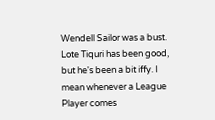Wendell Sailor was a bust. Lote Tiquri has been good, but he's been a bit iffy. I mean whenever a League Player comes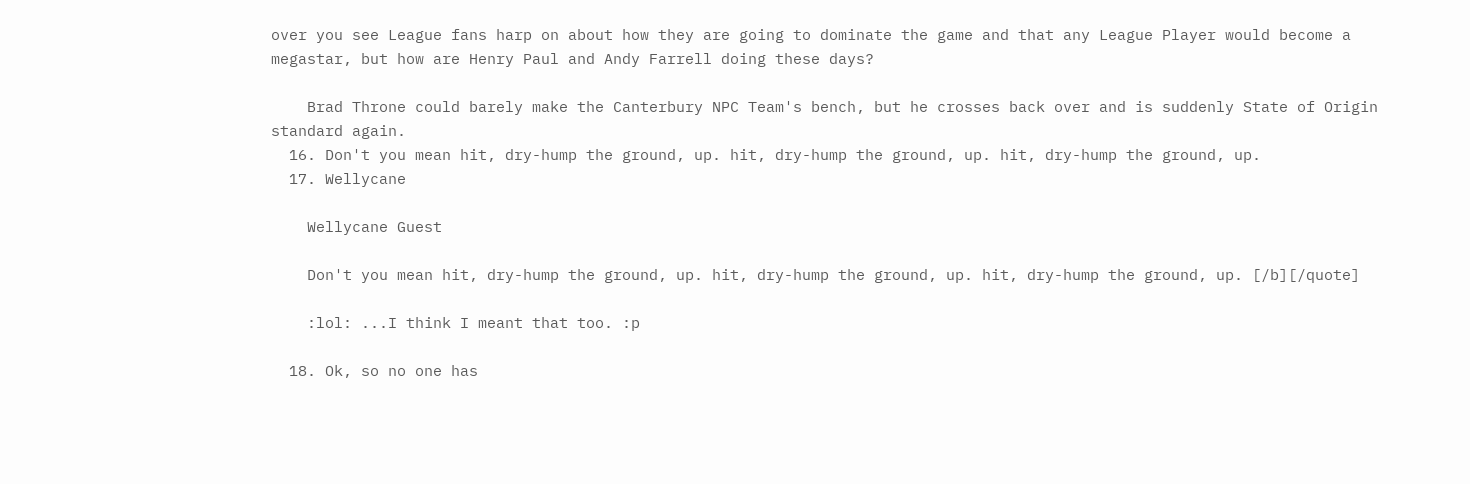over you see League fans harp on about how they are going to dominate the game and that any League Player would become a megastar, but how are Henry Paul and Andy Farrell doing these days?

    Brad Throne could barely make the Canterbury NPC Team's bench, but he crosses back over and is suddenly State of Origin standard again.
  16. Don't you mean hit, dry-hump the ground, up. hit, dry-hump the ground, up. hit, dry-hump the ground, up.
  17. Wellycane

    Wellycane Guest

    Don't you mean hit, dry-hump the ground, up. hit, dry-hump the ground, up. hit, dry-hump the ground, up. [/b][/quote]

    :lol: ...I think I meant that too. :p

  18. Ok, so no one has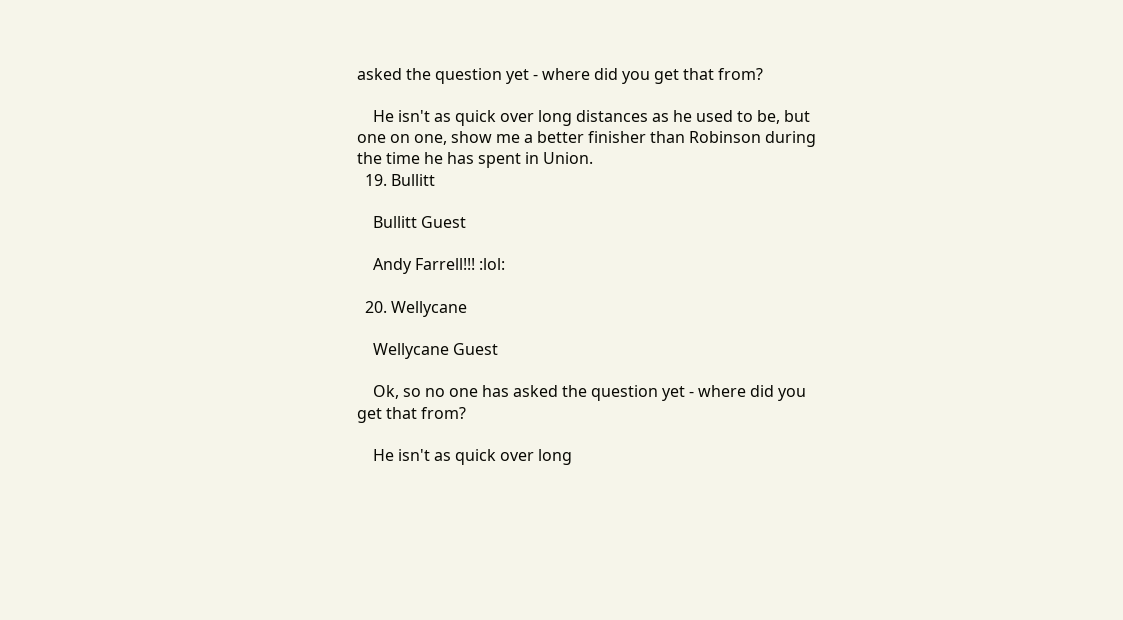asked the question yet - where did you get that from?

    He isn't as quick over long distances as he used to be, but one on one, show me a better finisher than Robinson during the time he has spent in Union.
  19. Bullitt

    Bullitt Guest

    Andy Farrell!!! :lol:

  20. Wellycane

    Wellycane Guest

    Ok, so no one has asked the question yet - where did you get that from?

    He isn't as quick over long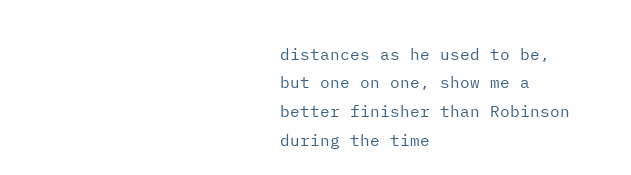distances as he used to be, but one on one, show me a better finisher than Robinson during the time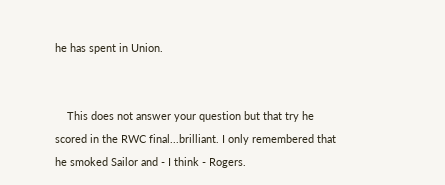he has spent in Union.


    This does not answer your question but that try he scored in the RWC final...brilliant. I only remembered that he smoked Sailor and - I think - Rogers.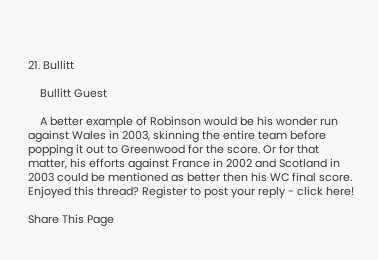21. Bullitt

    Bullitt Guest

    A better example of Robinson would be his wonder run against Wales in 2003, skinning the entire team before popping it out to Greenwood for the score. Or for that matter, his efforts against France in 2002 and Scotland in 2003 could be mentioned as better then his WC final score.
Enjoyed this thread? Register to post your reply - click here!

Share This Page